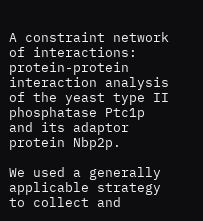A constraint network of interactions: protein-protein interaction analysis of the yeast type II phosphatase Ptc1p and its adaptor protein Nbp2p.

We used a generally applicable strategy to collect and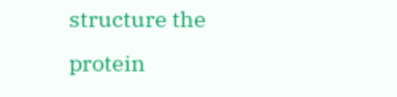structure the protein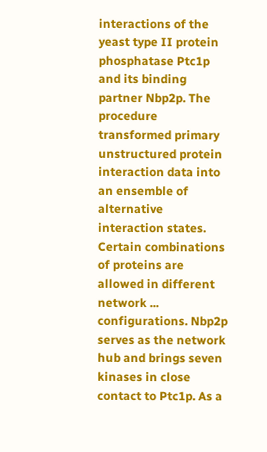interactions of the yeast type II protein phosphatase Ptc1p and its binding partner Nbp2p. The procedure transformed primary unstructured protein interaction data into an ensemble of alternative interaction states. Certain combinations of proteins are allowed in different network ...
configurations. Nbp2p serves as the network hub and brings seven kinases in close contact to Ptc1p. As a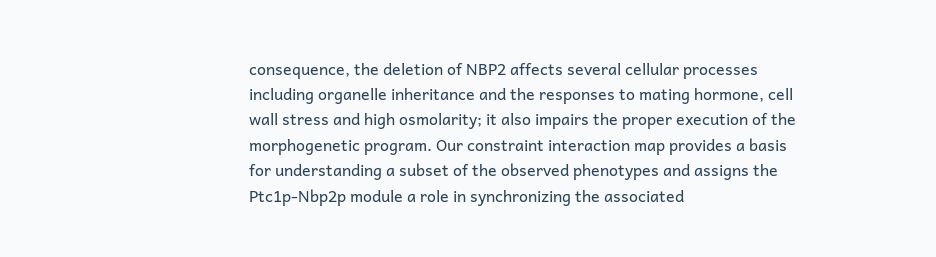consequence, the deletion of NBP2 affects several cellular processes including organelle inheritance and the responses to mating hormone, cell wall stress and high osmolarity; it also impairs the proper execution of the morphogenetic program. Our constraint interaction map provides a basis for understanding a subset of the observed phenotypes and assigns the Ptc1p-Nbp2p module a role in synchronizing the associated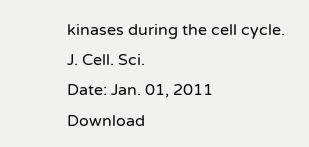kinases during the cell cycle.
J. Cell. Sci.
Date: Jan. 01, 2011
Download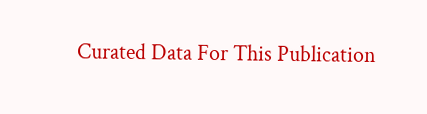Curated Data For This Publication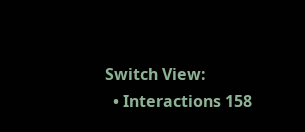Switch View:
  • Interactions 158